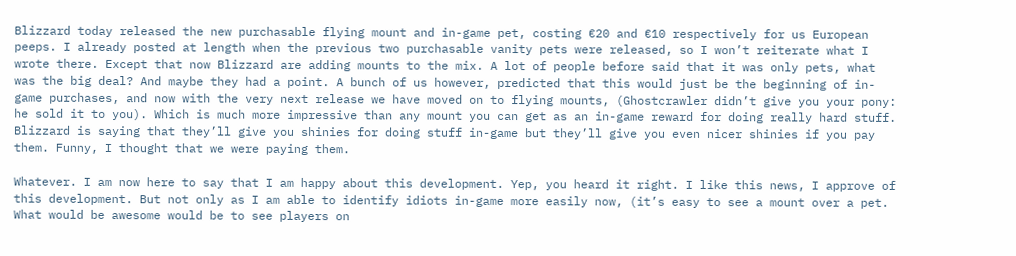Blizzard today released the new purchasable flying mount and in-game pet, costing €20 and €10 respectively for us European peeps. I already posted at length when the previous two purchasable vanity pets were released, so I won’t reiterate what I wrote there. Except that now Blizzard are adding mounts to the mix. A lot of people before said that it was only pets, what was the big deal? And maybe they had a point. A bunch of us however, predicted that this would just be the beginning of in-game purchases, and now with the very next release we have moved on to flying mounts, (Ghostcrawler didn’t give you your pony: he sold it to you). Which is much more impressive than any mount you can get as an in-game reward for doing really hard stuff. Blizzard is saying that they’ll give you shinies for doing stuff in-game but they’ll give you even nicer shinies if you pay them. Funny, I thought that we were paying them.

Whatever. I am now here to say that I am happy about this development. Yep, you heard it right. I like this news, I approve of this development. But not only as I am able to identify idiots in-game more easily now, (it’s easy to see a mount over a pet. What would be awesome would be to see players on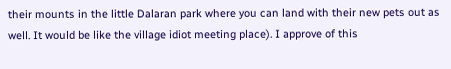their mounts in the little Dalaran park where you can land with their new pets out as well. It would be like the village idiot meeting place). I approve of this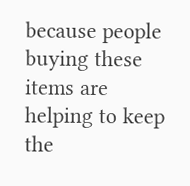because people buying these items are helping to keep the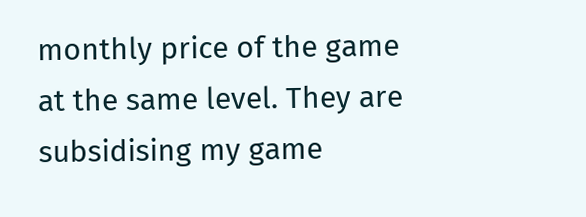monthly price of the game at the same level. They are subsidising my game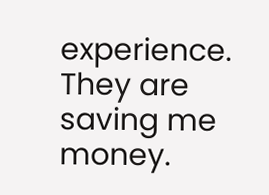experience. They are saving me money.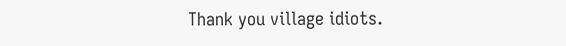Thank you village idiots.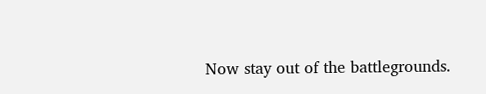Now stay out of the battlegrounds.